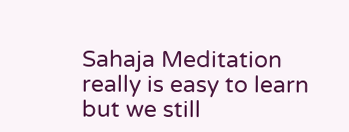Sahaja Meditation really is easy to learn but we still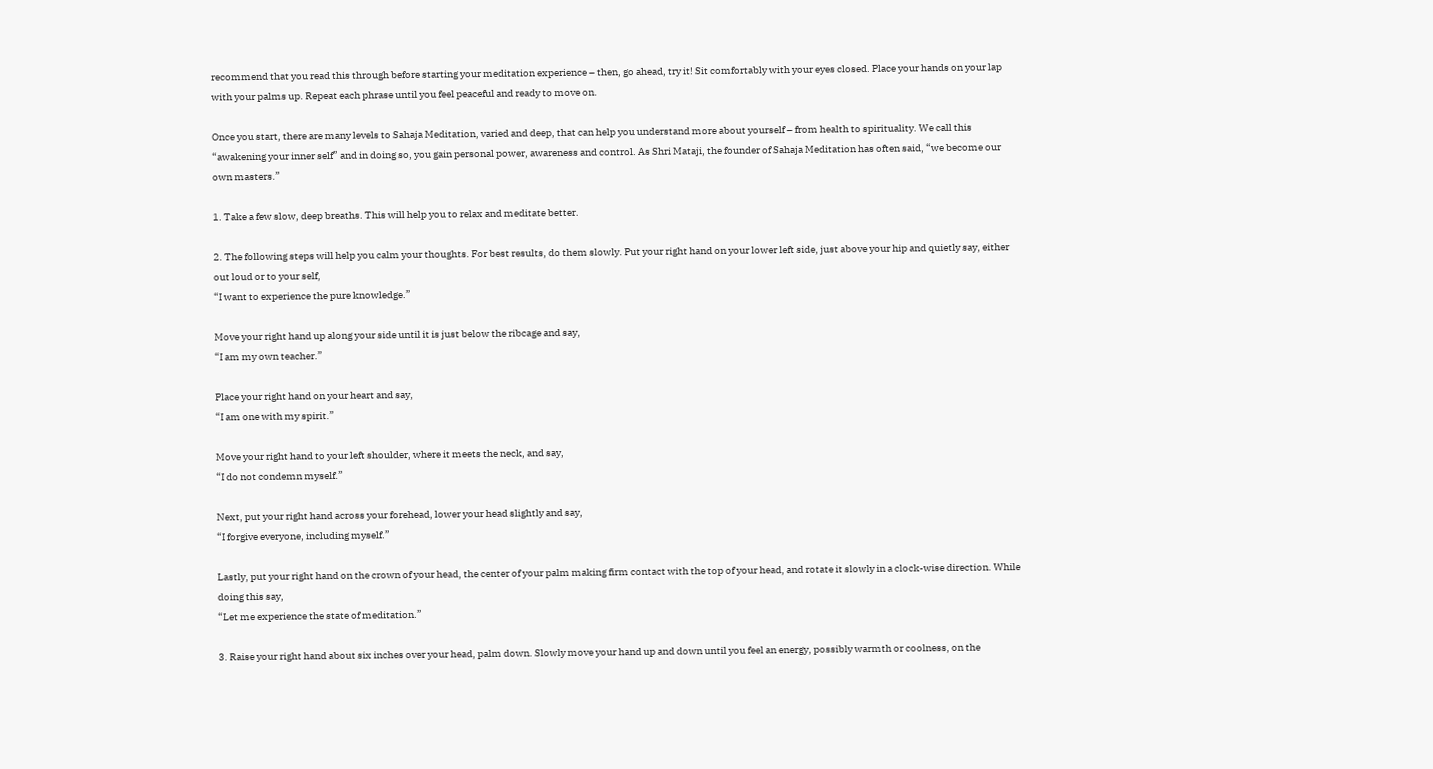recommend that you read this through before starting your meditation experience – then, go ahead, try it! Sit comfortably with your eyes closed. Place your hands on your lap with your palms up. Repeat each phrase until you feel peaceful and ready to move on.

Once you start, there are many levels to Sahaja Meditation, varied and deep, that can help you understand more about yourself – from health to spirituality. We call this “awakening your inner self” and in doing so, you gain personal power, awareness and control. As Shri Mataji, the founder of Sahaja Meditation has often said, “we become our own masters.”

1. Take a few slow, deep breaths. This will help you to relax and meditate better.

2. The following steps will help you calm your thoughts. For best results, do them slowly. Put your right hand on your lower left side, just above your hip and quietly say, either out loud or to your self,
“I want to experience the pure knowledge.”

Move your right hand up along your side until it is just below the ribcage and say,
“I am my own teacher.”

Place your right hand on your heart and say,
“I am one with my spirit.”

Move your right hand to your left shoulder, where it meets the neck, and say,
“I do not condemn myself.”

Next, put your right hand across your forehead, lower your head slightly and say,
“I forgive everyone, including myself.”

Lastly, put your right hand on the crown of your head, the center of your palm making firm contact with the top of your head, and rotate it slowly in a clock-wise direction. While doing this say,
“Let me experience the state of meditation.”

3. Raise your right hand about six inches over your head, palm down. Slowly move your hand up and down until you feel an energy, possibly warmth or coolness, on the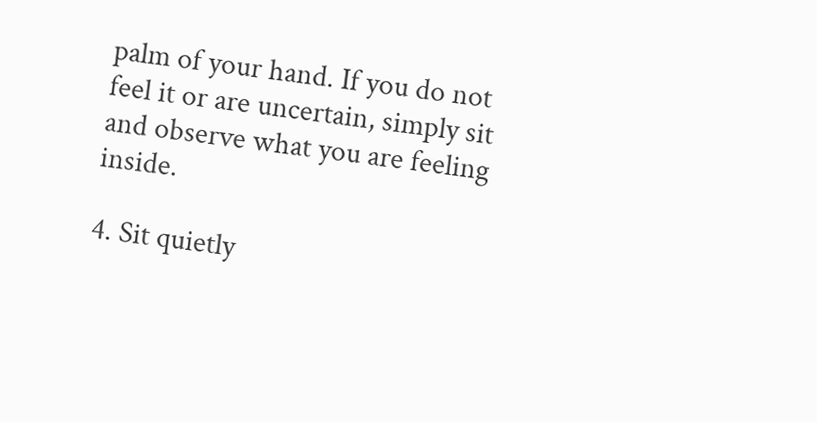palm of your hand. If you do not feel it or are uncertain, simply sit and observe what you are feeling inside.

4. Sit quietly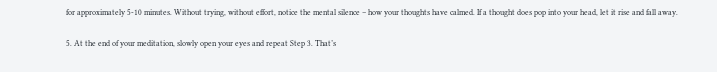for approximately 5-10 minutes. Without trying, without effort, notice the mental silence – how your thoughts have calmed. If a thought does pop into your head, let it rise and fall away.

5. At the end of your meditation, slowly open your eyes and repeat Step 3. That’s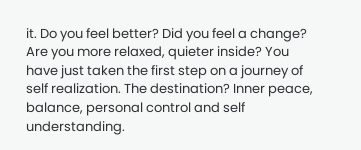it. Do you feel better? Did you feel a change? Are you more relaxed, quieter inside? You have just taken the first step on a journey of self realization. The destination? Inner peace, balance, personal control and self understanding.